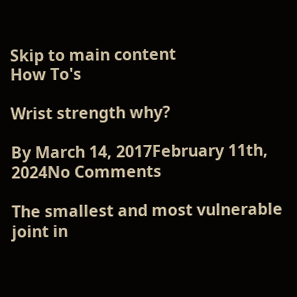Skip to main content
How To's

Wrist strength why?

By March 14, 2017February 11th, 2024No Comments

The smallest and most vulnerable joint in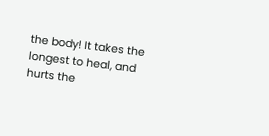the body! It takes the longest to heal, and hurts the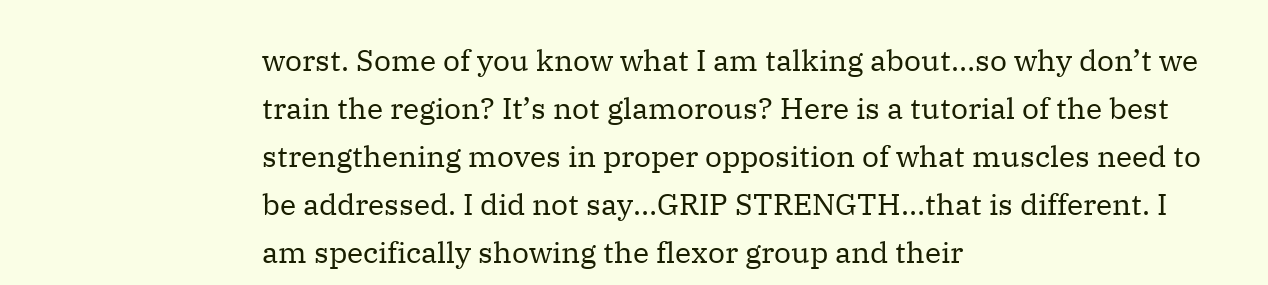worst. Some of you know what I am talking about…so why don’t we train the region? It’s not glamorous? Here is a tutorial of the best strengthening moves in proper opposition of what muscles need to be addressed. I did not say…GRIP STRENGTH…that is different. I am specifically showing the flexor group and their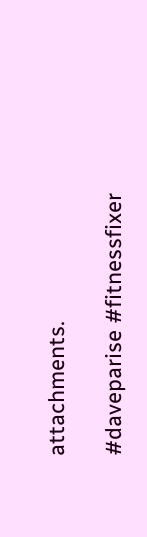attachments.

#daveparise #fitnessfixer